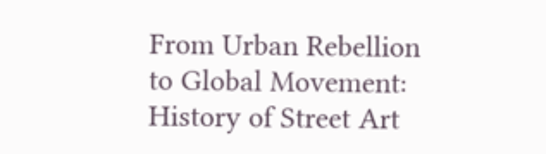From Urban Rebellion to Global Movement: History of Street Art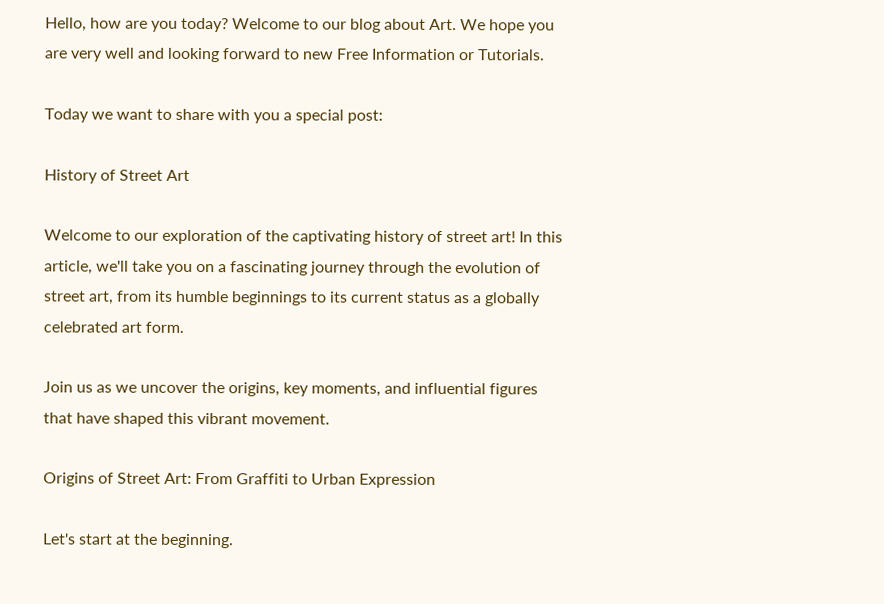Hello, how are you today? Welcome to our blog about Art. We hope you are very well and looking forward to new Free Information or Tutorials.

Today we want to share with you a special post:

History of Street Art

Welcome to our exploration of the captivating history of street art! In this article, we'll take you on a fascinating journey through the evolution of street art, from its humble beginnings to its current status as a globally celebrated art form.

Join us as we uncover the origins, key moments, and influential figures that have shaped this vibrant movement.

Origins of Street Art: From Graffiti to Urban Expression

Let's start at the beginning.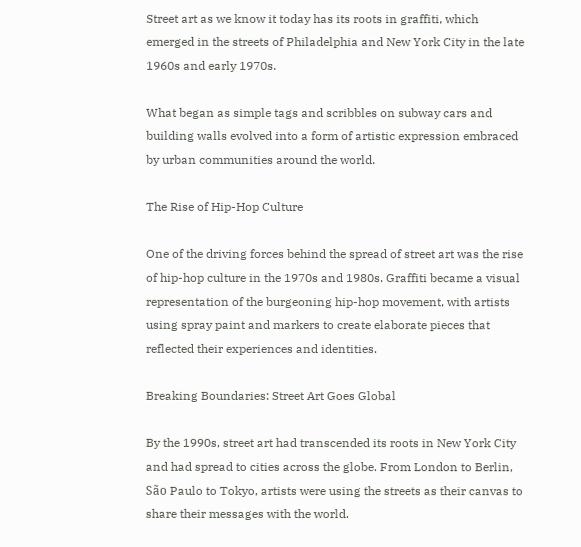Street art as we know it today has its roots in graffiti, which emerged in the streets of Philadelphia and New York City in the late 1960s and early 1970s.

What began as simple tags and scribbles on subway cars and building walls evolved into a form of artistic expression embraced by urban communities around the world.

The Rise of Hip-Hop Culture

One of the driving forces behind the spread of street art was the rise of hip-hop culture in the 1970s and 1980s. Graffiti became a visual representation of the burgeoning hip-hop movement, with artists using spray paint and markers to create elaborate pieces that reflected their experiences and identities.

Breaking Boundaries: Street Art Goes Global

By the 1990s, street art had transcended its roots in New York City and had spread to cities across the globe. From London to Berlin, São Paulo to Tokyo, artists were using the streets as their canvas to share their messages with the world.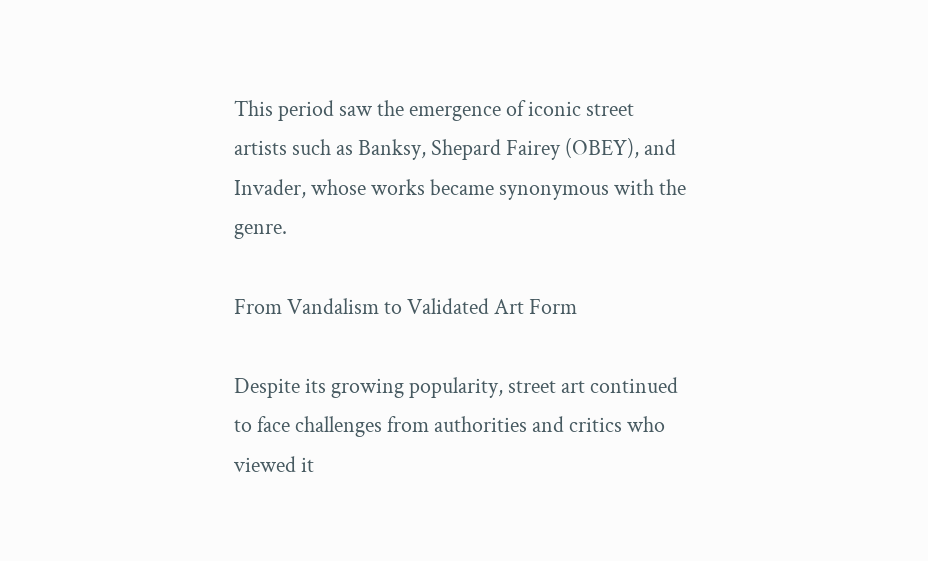This period saw the emergence of iconic street artists such as Banksy, Shepard Fairey (OBEY), and Invader, whose works became synonymous with the genre.

From Vandalism to Validated Art Form

Despite its growing popularity, street art continued to face challenges from authorities and critics who viewed it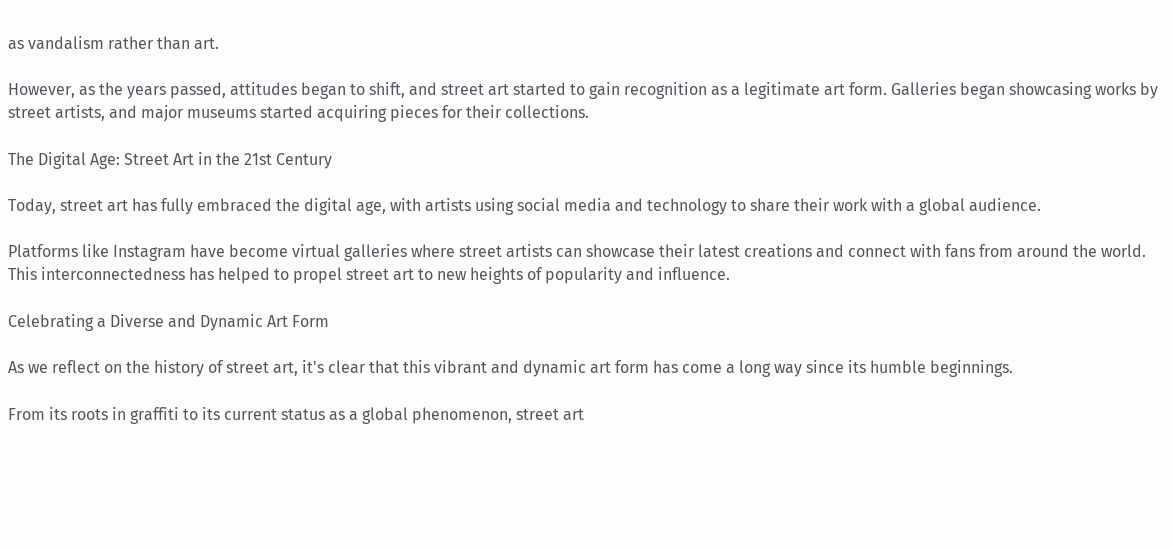as vandalism rather than art.

However, as the years passed, attitudes began to shift, and street art started to gain recognition as a legitimate art form. Galleries began showcasing works by street artists, and major museums started acquiring pieces for their collections.

The Digital Age: Street Art in the 21st Century

Today, street art has fully embraced the digital age, with artists using social media and technology to share their work with a global audience.

Platforms like Instagram have become virtual galleries where street artists can showcase their latest creations and connect with fans from around the world. This interconnectedness has helped to propel street art to new heights of popularity and influence.

Celebrating a Diverse and Dynamic Art Form

As we reflect on the history of street art, it's clear that this vibrant and dynamic art form has come a long way since its humble beginnings.

From its roots in graffiti to its current status as a global phenomenon, street art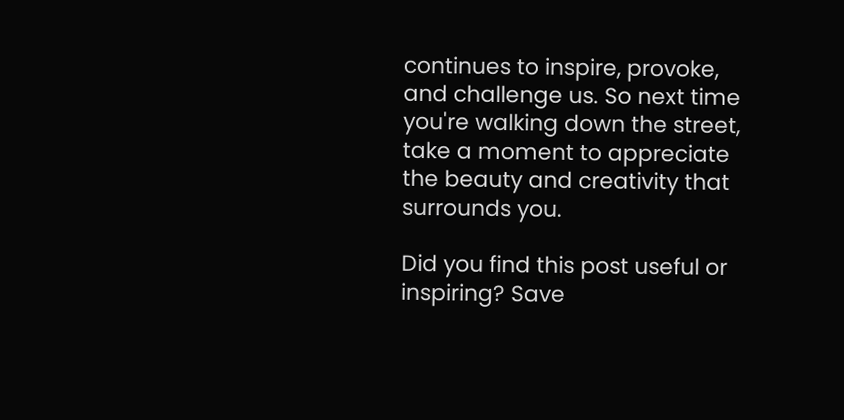continues to inspire, provoke, and challenge us. So next time you're walking down the street, take a moment to appreciate the beauty and creativity that surrounds you.

Did you find this post useful or inspiring? Save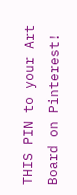THIS PIN to your Art Board on Pinterest!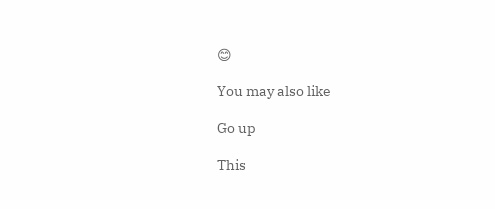😊

You may also like

Go up

This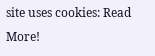site uses cookies: Read More!